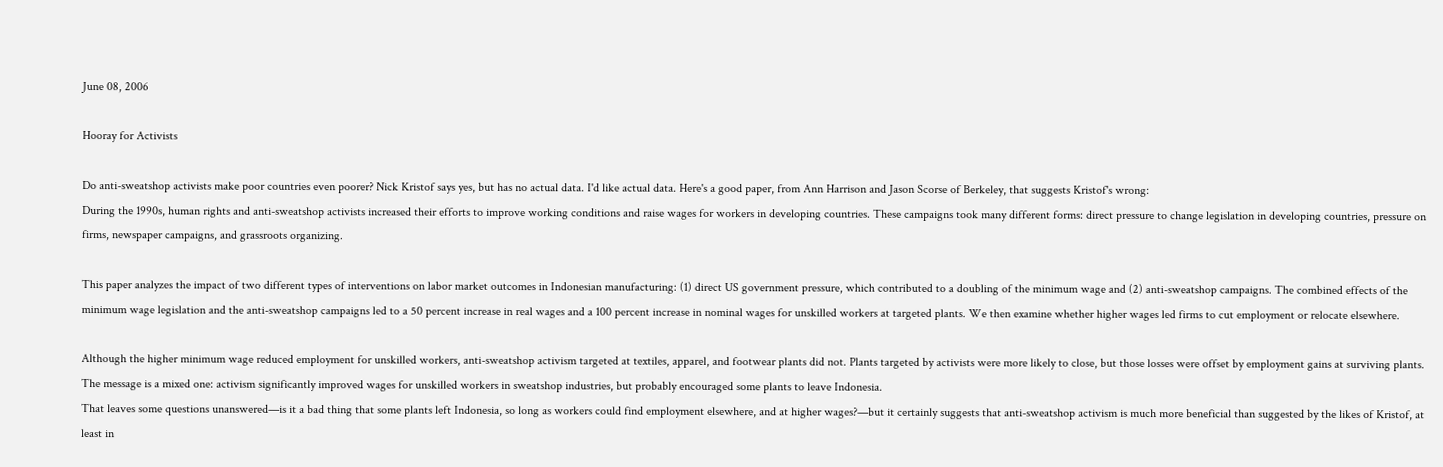June 08, 2006

Hooray for Activists

Do anti-sweatshop activists make poor countries even poorer? Nick Kristof says yes, but has no actual data. I'd like actual data. Here's a good paper, from Ann Harrison and Jason Scorse of Berkeley, that suggests Kristof's wrong:
During the 1990s, human rights and anti-sweatshop activists increased their efforts to improve working conditions and raise wages for workers in developing countries. These campaigns took many different forms: direct pressure to change legislation in developing countries, pressure on firms, newspaper campaigns, and grassroots organizing.

This paper analyzes the impact of two different types of interventions on labor market outcomes in Indonesian manufacturing: (1) direct US government pressure, which contributed to a doubling of the minimum wage and (2) anti-sweatshop campaigns. The combined effects of the minimum wage legislation and the anti-sweatshop campaigns led to a 50 percent increase in real wages and a 100 percent increase in nominal wages for unskilled workers at targeted plants. We then examine whether higher wages led firms to cut employment or relocate elsewhere.

Although the higher minimum wage reduced employment for unskilled workers, anti-sweatshop activism targeted at textiles, apparel, and footwear plants did not. Plants targeted by activists were more likely to close, but those losses were offset by employment gains at surviving plants. The message is a mixed one: activism significantly improved wages for unskilled workers in sweatshop industries, but probably encouraged some plants to leave Indonesia.
That leaves some questions unanswered—is it a bad thing that some plants left Indonesia, so long as workers could find employment elsewhere, and at higher wages?—but it certainly suggests that anti-sweatshop activism is much more beneficial than suggested by the likes of Kristof, at least in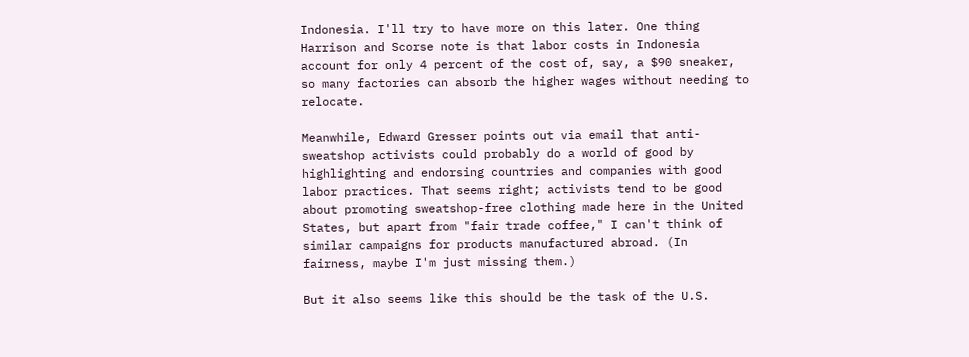Indonesia. I'll try to have more on this later. One thing Harrison and Scorse note is that labor costs in Indonesia account for only 4 percent of the cost of, say, a $90 sneaker, so many factories can absorb the higher wages without needing to relocate.

Meanwhile, Edward Gresser points out via email that anti-sweatshop activists could probably do a world of good by highlighting and endorsing countries and companies with good labor practices. That seems right; activists tend to be good about promoting sweatshop-free clothing made here in the United States, but apart from "fair trade coffee," I can't think of similar campaigns for products manufactured abroad. (In fairness, maybe I'm just missing them.)

But it also seems like this should be the task of the U.S.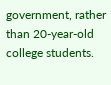government, rather than 20-year-old college students.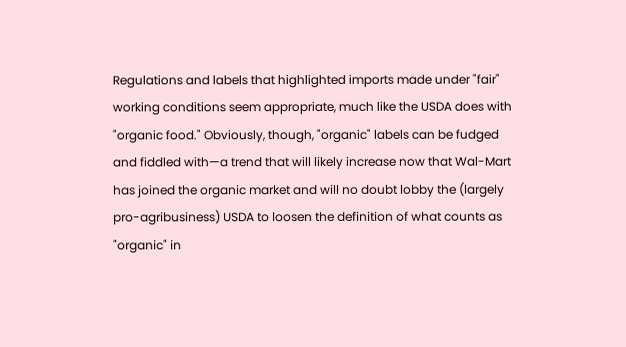Regulations and labels that highlighted imports made under "fair" working conditions seem appropriate, much like the USDA does with "organic food." Obviously, though, "organic" labels can be fudged and fiddled with—a trend that will likely increase now that Wal-Mart has joined the organic market and will no doubt lobby the (largely pro-agribusiness) USDA to loosen the definition of what counts as "organic" in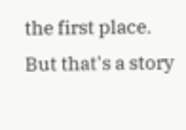the first place. But that's a story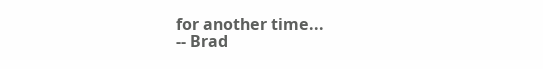for another time...
-- Brad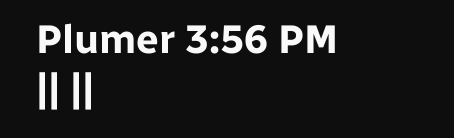Plumer 3:56 PM || ||